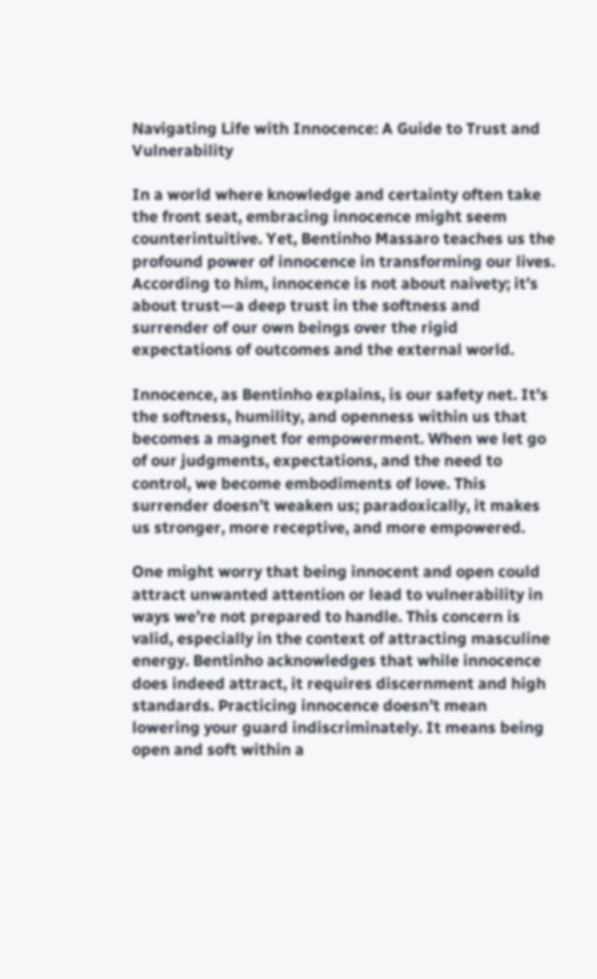Navigating Life with Innocence: A Guide to Trust and Vulnerability

In a world where knowledge and certainty often take the front seat, embracing innocence might seem counterintuitive. Yet, Bentinho Massaro teaches us the profound power of innocence in transforming our lives. According to him, innocence is not about naivety; it’s about trust—a deep trust in the softness and surrender of our own beings over the rigid expectations of outcomes and the external world.

Innocence, as Bentinho explains, is our safety net. It’s the softness, humility, and openness within us that becomes a magnet for empowerment. When we let go of our judgments, expectations, and the need to control, we become embodiments of love. This surrender doesn’t weaken us; paradoxically, it makes us stronger, more receptive, and more empowered.

One might worry that being innocent and open could attract unwanted attention or lead to vulnerability in ways we’re not prepared to handle. This concern is valid, especially in the context of attracting masculine energy. Bentinho acknowledges that while innocence does indeed attract, it requires discernment and high standards. Practicing innocence doesn’t mean lowering your guard indiscriminately. It means being open and soft within a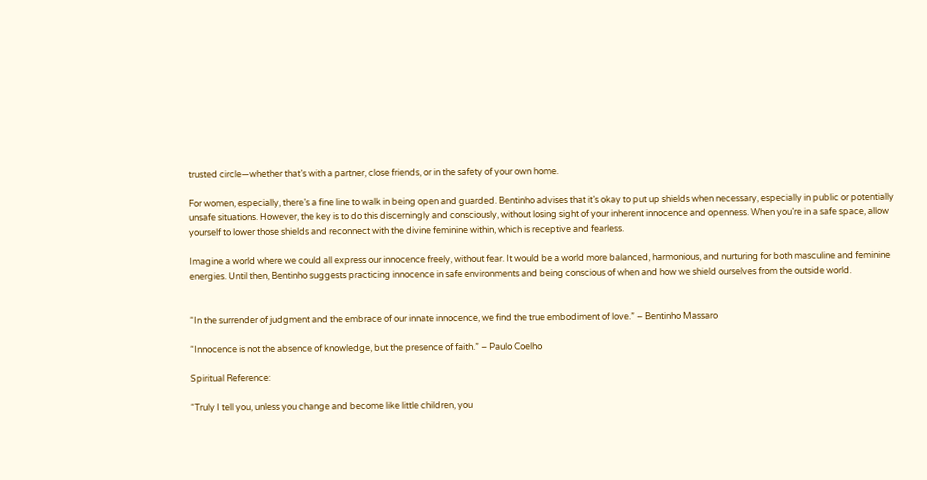trusted circle—whether that’s with a partner, close friends, or in the safety of your own home.

For women, especially, there’s a fine line to walk in being open and guarded. Bentinho advises that it’s okay to put up shields when necessary, especially in public or potentially unsafe situations. However, the key is to do this discerningly and consciously, without losing sight of your inherent innocence and openness. When you’re in a safe space, allow yourself to lower those shields and reconnect with the divine feminine within, which is receptive and fearless.

Imagine a world where we could all express our innocence freely, without fear. It would be a world more balanced, harmonious, and nurturing for both masculine and feminine energies. Until then, Bentinho suggests practicing innocence in safe environments and being conscious of when and how we shield ourselves from the outside world.


“In the surrender of judgment and the embrace of our innate innocence, we find the true embodiment of love.” – Bentinho Massaro

“Innocence is not the absence of knowledge, but the presence of faith.” – Paulo Coelho

Spiritual Reference:

“Truly I tell you, unless you change and become like little children, you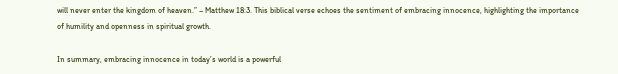will never enter the kingdom of heaven.” – Matthew 18:3. This biblical verse echoes the sentiment of embracing innocence, highlighting the importance of humility and openness in spiritual growth.

In summary, embracing innocence in today’s world is a powerful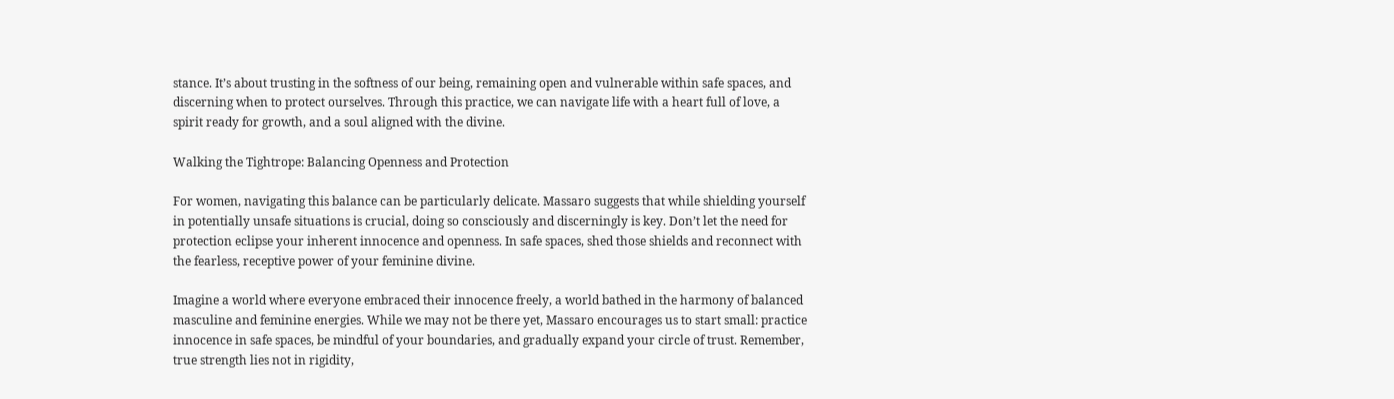stance. It’s about trusting in the softness of our being, remaining open and vulnerable within safe spaces, and discerning when to protect ourselves. Through this practice, we can navigate life with a heart full of love, a spirit ready for growth, and a soul aligned with the divine.

Walking the Tightrope: Balancing Openness and Protection

For women, navigating this balance can be particularly delicate. Massaro suggests that while shielding yourself in potentially unsafe situations is crucial, doing so consciously and discerningly is key. Don’t let the need for protection eclipse your inherent innocence and openness. In safe spaces, shed those shields and reconnect with the fearless, receptive power of your feminine divine.

Imagine a world where everyone embraced their innocence freely, a world bathed in the harmony of balanced masculine and feminine energies. While we may not be there yet, Massaro encourages us to start small: practice innocence in safe spaces, be mindful of your boundaries, and gradually expand your circle of trust. Remember, true strength lies not in rigidity,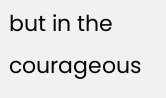but in the courageous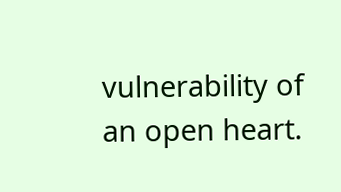vulnerability of an open heart.